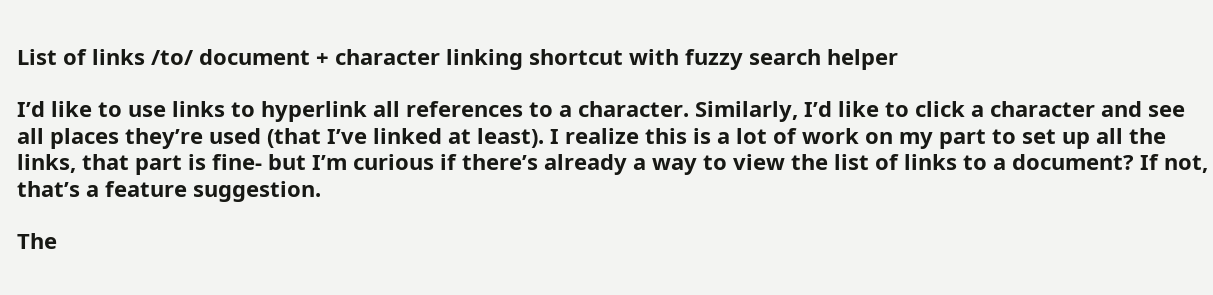List of links /to/ document + character linking shortcut with fuzzy search helper

I’d like to use links to hyperlink all references to a character. Similarly, I’d like to click a character and see all places they’re used (that I’ve linked at least). I realize this is a lot of work on my part to set up all the links, that part is fine- but I’m curious if there’s already a way to view the list of links to a document? If not, that’s a feature suggestion.

The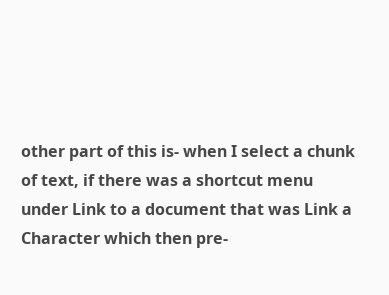other part of this is- when I select a chunk of text, if there was a shortcut menu under Link to a document that was Link a Character which then pre-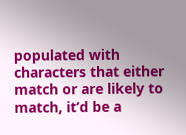populated with characters that either match or are likely to match, it’d be a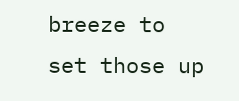breeze to set those up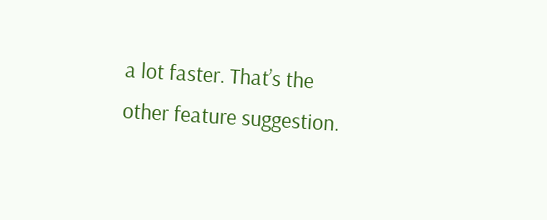a lot faster. That’s the other feature suggestion.